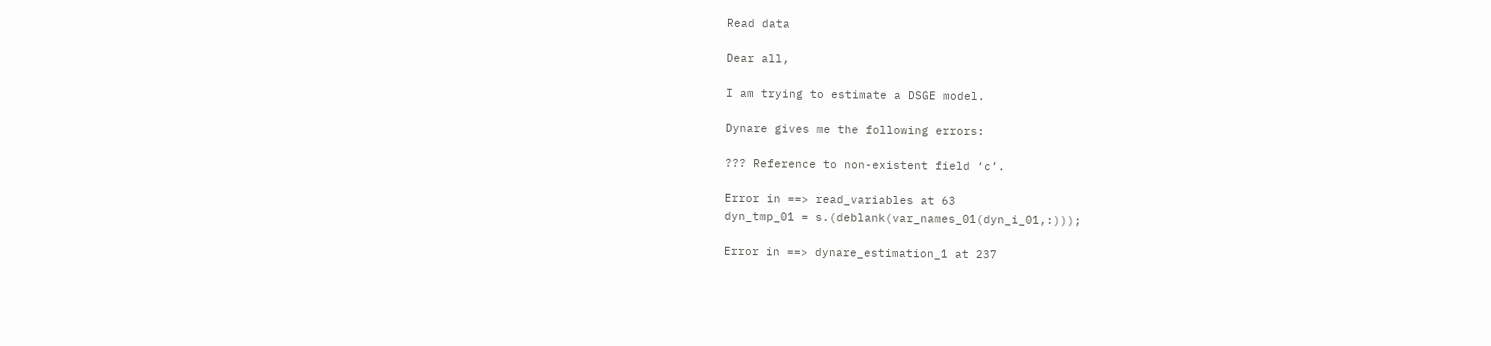Read data

Dear all,

I am trying to estimate a DSGE model.

Dynare gives me the following errors:

??? Reference to non-existent field ‘c’.

Error in ==> read_variables at 63
dyn_tmp_01 = s.(deblank(var_names_01(dyn_i_01,:)));

Error in ==> dynare_estimation_1 at 237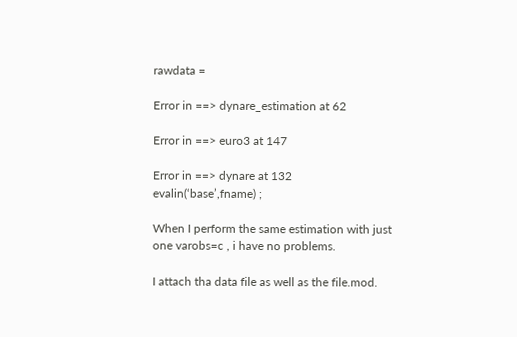rawdata =

Error in ==> dynare_estimation at 62

Error in ==> euro3 at 147

Error in ==> dynare at 132
evalin(‘base’,fname) ;

When I perform the same estimation with just one varobs=c , i have no problems.

I attach tha data file as well as the file.mod.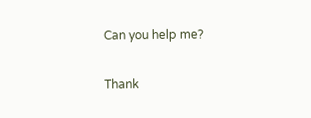Can you help me?

Thank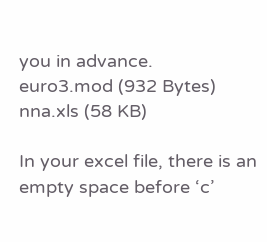you in advance.
euro3.mod (932 Bytes)
nna.xls (58 KB)

In your excel file, there is an empty space before ‘c’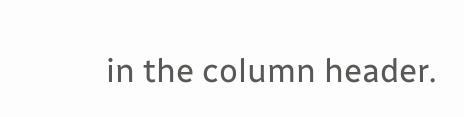in the column header.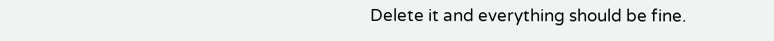Delete it and everything should be fine.